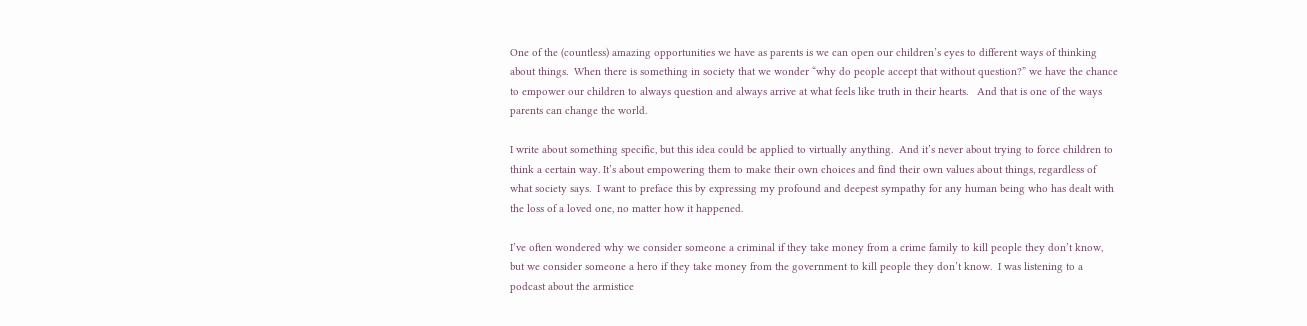One of the (countless) amazing opportunities we have as parents is we can open our children’s eyes to different ways of thinking about things.  When there is something in society that we wonder “why do people accept that without question?” we have the chance to empower our children to always question and always arrive at what feels like truth in their hearts.   And that is one of the ways parents can change the world.

I write about something specific, but this idea could be applied to virtually anything.  And it’s never about trying to force children to think a certain way. It’s about empowering them to make their own choices and find their own values about things, regardless of what society says.  I want to preface this by expressing my profound and deepest sympathy for any human being who has dealt with the loss of a loved one, no matter how it happened.

I’ve often wondered why we consider someone a criminal if they take money from a crime family to kill people they don’t know, but we consider someone a hero if they take money from the government to kill people they don’t know.  I was listening to a podcast about the armistice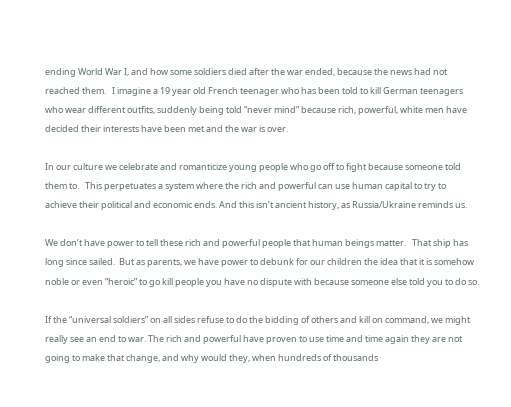ending World War I, and how some soldiers died after the war ended, because the news had not reached them.   I imagine a 19 year old French teenager who has been told to kill German teenagers who wear different outfits, suddenly being told “never mind” because rich, powerful, white men have decided their interests have been met and the war is over.

In our culture we celebrate and romanticize young people who go off to fight because someone told them to.   This perpetuates a system where the rich and powerful can use human capital to try to achieve their political and economic ends. And this isn’t ancient history, as Russia/Ukraine reminds us.

We don’t have power to tell these rich and powerful people that human beings matter.   That ship has long since sailed.  But as parents, we have power to debunk for our children the idea that it is somehow noble or even “heroic” to go kill people you have no dispute with because someone else told you to do so.

If the “universal soldiers” on all sides refuse to do the bidding of others and kill on command, we might really see an end to war. The rich and powerful have proven to use time and time again they are not going to make that change, and why would they, when hundreds of thousands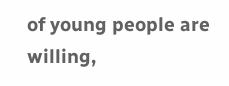of young people are willing,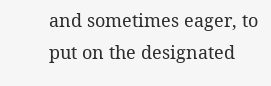and sometimes eager, to put on the designated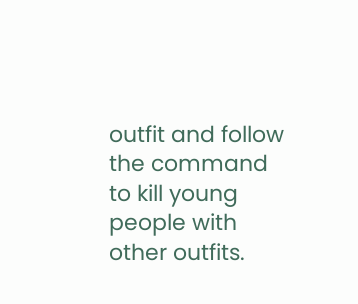outfit and follow the command to kill young people with other outfits.